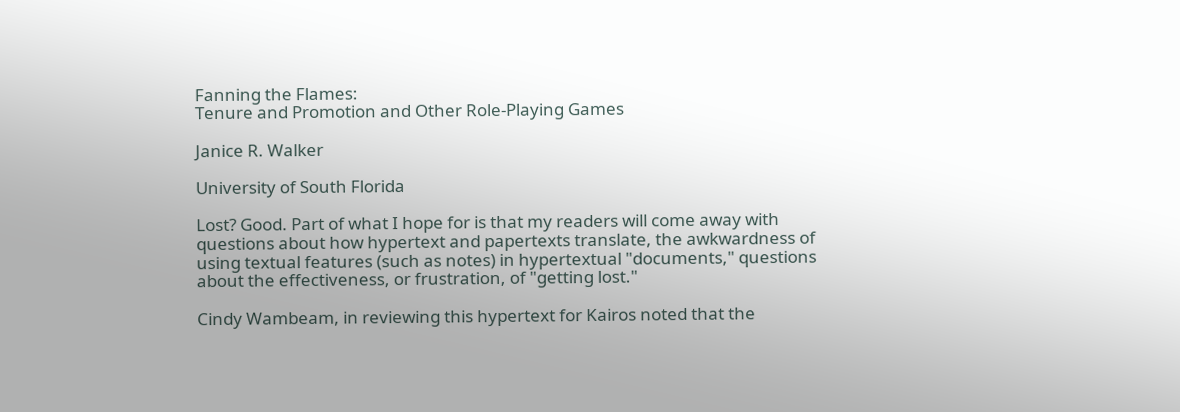Fanning the Flames:
Tenure and Promotion and Other Role-Playing Games

Janice R. Walker

University of South Florida

Lost? Good. Part of what I hope for is that my readers will come away with questions about how hypertext and papertexts translate, the awkwardness of using textual features (such as notes) in hypertextual "documents," questions about the effectiveness, or frustration, of "getting lost."

Cindy Wambeam, in reviewing this hypertext for Kairos noted that the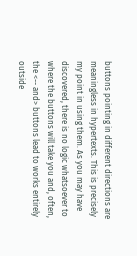buttons pointing in different directions are meaningless in hypertexts. This is precisely my point in using them. As you may have discovered, there is no logic whatsoever to where the buttons will take you and, often, the <-- and> buttons lead to works entirely outside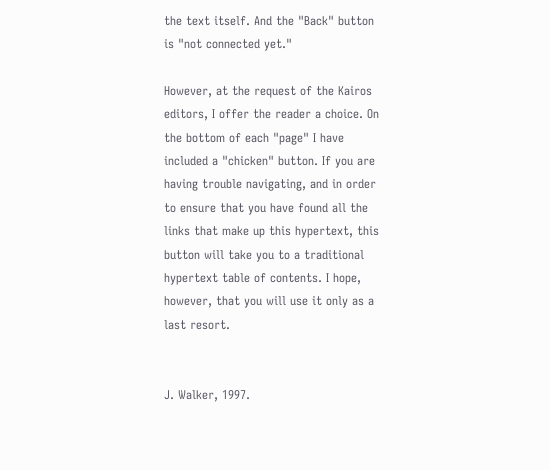the text itself. And the "Back" button is "not connected yet."

However, at the request of the Kairos editors, I offer the reader a choice. On the bottom of each "page" I have included a "chicken" button. If you are having trouble navigating, and in order to ensure that you have found all the links that make up this hypertext, this button will take you to a traditional hypertext table of contents. I hope, however, that you will use it only as a last resort.


J. Walker, 1997.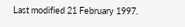Last modified 21 February 1997.